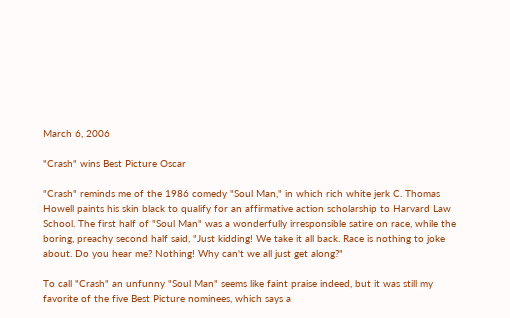March 6, 2006

"Crash" wins Best Picture Oscar

"Crash" reminds me of the 1986 comedy "Soul Man," in which rich white jerk C. Thomas Howell paints his skin black to qualify for an affirmative action scholarship to Harvard Law School. The first half of "Soul Man" was a wonderfully irresponsible satire on race, while the boring, preachy second half said, "Just kidding! We take it all back. Race is nothing to joke about. Do you hear me? Nothing! Why can't we all just get along?"

To call "Crash" an unfunny "Soul Man" seems like faint praise indeed, but it was still my favorite of the five Best Picture nominees, which says a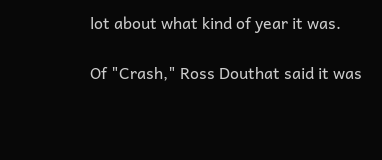lot about what kind of year it was.

Of "Crash," Ross Douthat said it was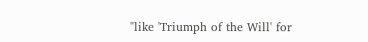"like 'Triumph of the Will' for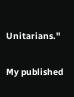Unitarians."

My published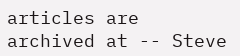articles are archived at -- Steve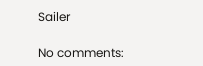Sailer

No comments: